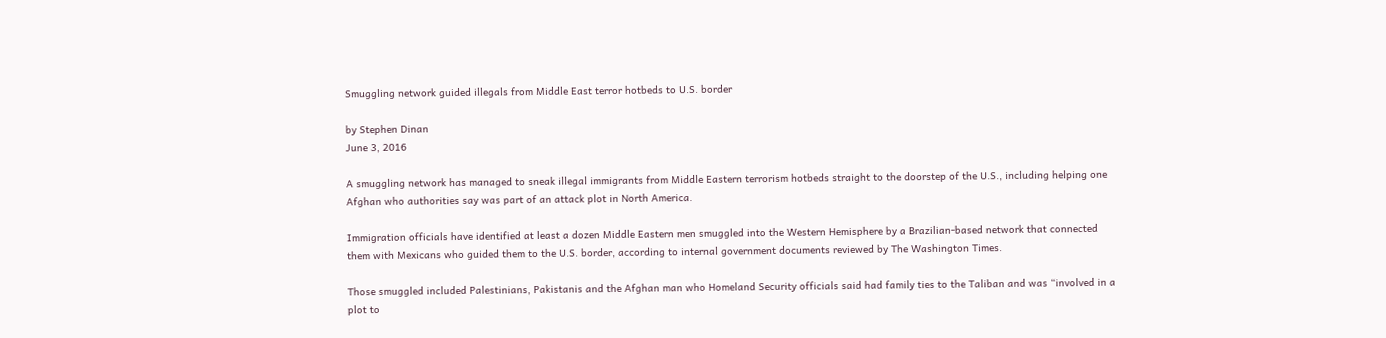Smuggling network guided illegals from Middle East terror hotbeds to U.S. border

by Stephen Dinan
June 3, 2016

A smuggling network has managed to sneak illegal immigrants from Middle Eastern terrorism hotbeds straight to the doorstep of the U.S., including helping one Afghan who authorities say was part of an attack plot in North America.

Immigration officials have identified at least a dozen Middle Eastern men smuggled into the Western Hemisphere by a Brazilian-based network that connected them with Mexicans who guided them to the U.S. border, according to internal government documents reviewed by The Washington Times.

Those smuggled included Palestinians, Pakistanis and the Afghan man who Homeland Security officials said had family ties to the Taliban and was “involved in a plot to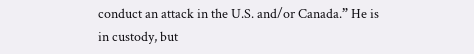conduct an attack in the U.S. and/or Canada.” He is in custody, but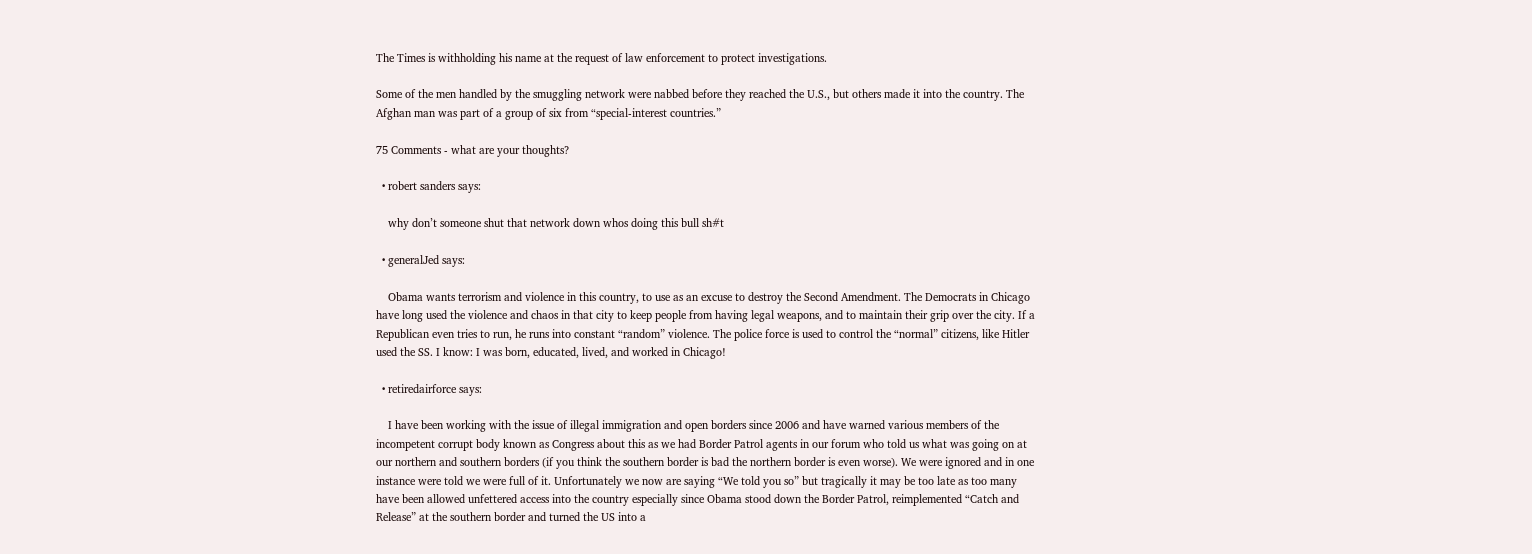The Times is withholding his name at the request of law enforcement to protect investigations.

Some of the men handled by the smuggling network were nabbed before they reached the U.S., but others made it into the country. The Afghan man was part of a group of six from “special-interest countries.”

75 Comments - what are your thoughts?

  • robert sanders says:

    why don’t someone shut that network down whos doing this bull sh#t

  • generalJed says:

    Obama wants terrorism and violence in this country, to use as an excuse to destroy the Second Amendment. The Democrats in Chicago have long used the violence and chaos in that city to keep people from having legal weapons, and to maintain their grip over the city. If a Republican even tries to run, he runs into constant “random” violence. The police force is used to control the “normal” citizens, like Hitler used the SS. I know: I was born, educated, lived, and worked in Chicago!

  • retiredairforce says:

    I have been working with the issue of illegal immigration and open borders since 2006 and have warned various members of the incompetent corrupt body known as Congress about this as we had Border Patrol agents in our forum who told us what was going on at our northern and southern borders (if you think the southern border is bad the northern border is even worse). We were ignored and in one instance were told we were full of it. Unfortunately we now are saying “We told you so” but tragically it may be too late as too many have been allowed unfettered access into the country especially since Obama stood down the Border Patrol, reimplemented “Catch and Release” at the southern border and turned the US into a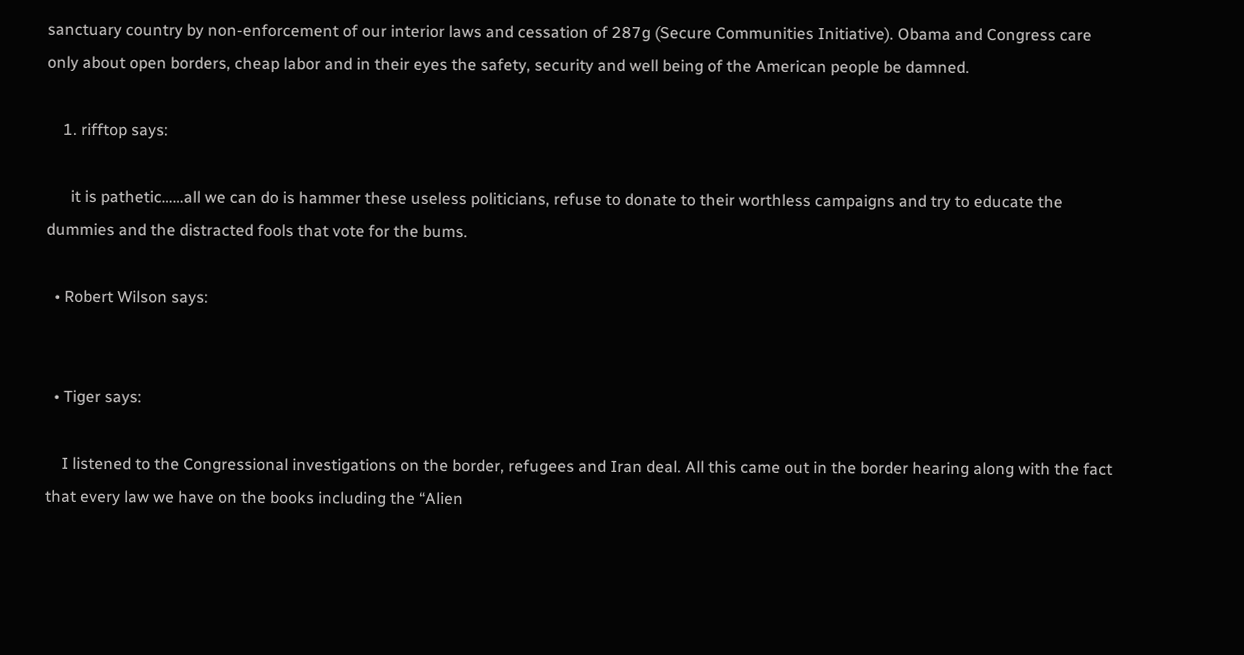sanctuary country by non-enforcement of our interior laws and cessation of 287g (Secure Communities Initiative). Obama and Congress care only about open borders, cheap labor and in their eyes the safety, security and well being of the American people be damned.

    1. rifftop says:

      it is pathetic……all we can do is hammer these useless politicians, refuse to donate to their worthless campaigns and try to educate the dummies and the distracted fools that vote for the bums.

  • Robert Wilson says:


  • Tiger says:

    I listened to the Congressional investigations on the border, refugees and Iran deal. All this came out in the border hearing along with the fact that every law we have on the books including the “Alien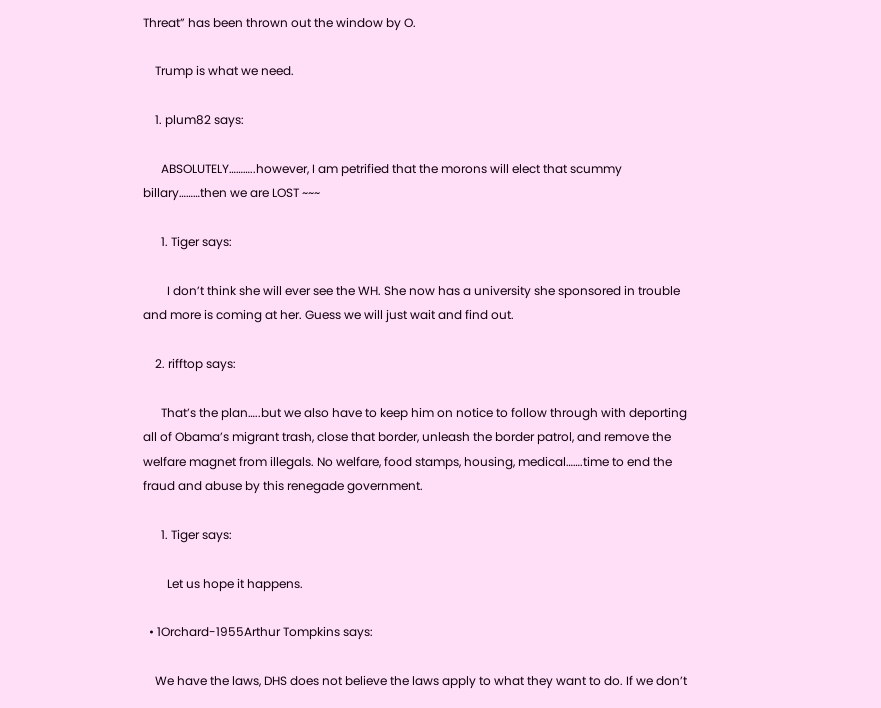Threat” has been thrown out the window by O.

    Trump is what we need.

    1. plum82 says:

      ABSOLUTELY………..however, I am petrified that the morons will elect that scummy billary………then we are LOST ~~~

      1. Tiger says:

        I don’t think she will ever see the WH. She now has a university she sponsored in trouble and more is coming at her. Guess we will just wait and find out.

    2. rifftop says:

      That’s the plan…..but we also have to keep him on notice to follow through with deporting all of Obama’s migrant trash, close that border, unleash the border patrol, and remove the welfare magnet from illegals. No welfare, food stamps, housing, medical…….time to end the fraud and abuse by this renegade government.

      1. Tiger says:

        Let us hope it happens.

  • 1Orchard-1955Arthur Tompkins says:

    We have the laws, DHS does not believe the laws apply to what they want to do. If we don’t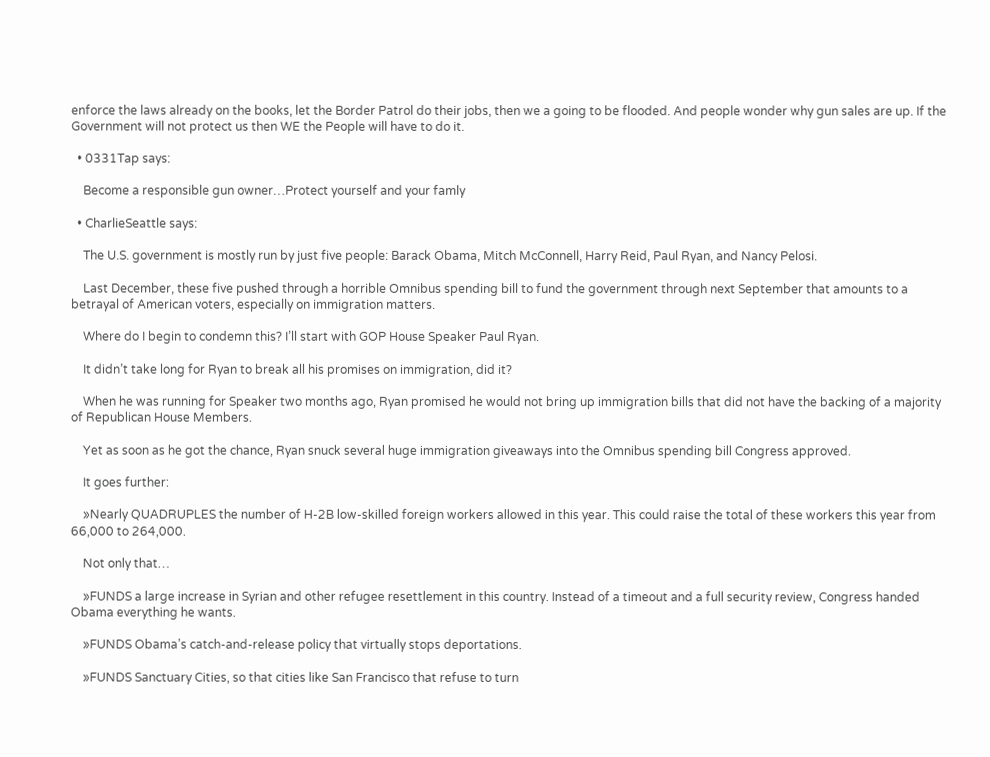enforce the laws already on the books, let the Border Patrol do their jobs, then we a going to be flooded. And people wonder why gun sales are up. If the Government will not protect us then WE the People will have to do it.

  • 0331Tap says:

    Become a responsible gun owner…Protect yourself and your famly

  • CharlieSeattle says:

    The U.S. government is mostly run by just five people: Barack Obama, Mitch McConnell, Harry Reid, Paul Ryan, and Nancy Pelosi.

    Last December, these five pushed through a horrible Omnibus spending bill to fund the government through next September that amounts to a betrayal of American voters, especially on immigration matters.

    Where do I begin to condemn this? I’ll start with GOP House Speaker Paul Ryan.

    It didn’t take long for Ryan to break all his promises on immigration, did it?

    When he was running for Speaker two months ago, Ryan promised he would not bring up immigration bills that did not have the backing of a majority of Republican House Members.

    Yet as soon as he got the chance, Ryan snuck several huge immigration giveaways into the Omnibus spending bill Congress approved.

    It goes further:

    »Nearly QUADRUPLES the number of H-2B low-skilled foreign workers allowed in this year. This could raise the total of these workers this year from 66,000 to 264,000.

    Not only that…

    »FUNDS a large increase in Syrian and other refugee resettlement in this country. Instead of a timeout and a full security review, Congress handed Obama everything he wants.

    »FUNDS Obama’s catch-and-release policy that virtually stops deportations.

    »FUNDS Sanctuary Cities, so that cities like San Francisco that refuse to turn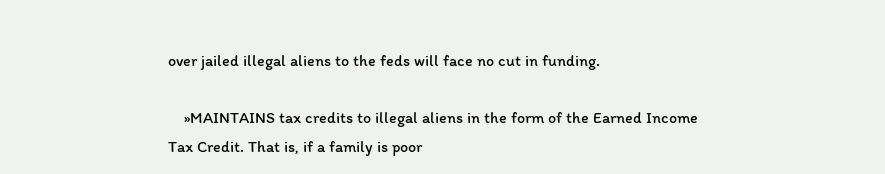over jailed illegal aliens to the feds will face no cut in funding.

    »MAINTAINS tax credits to illegal aliens in the form of the Earned Income Tax Credit. That is, if a family is poor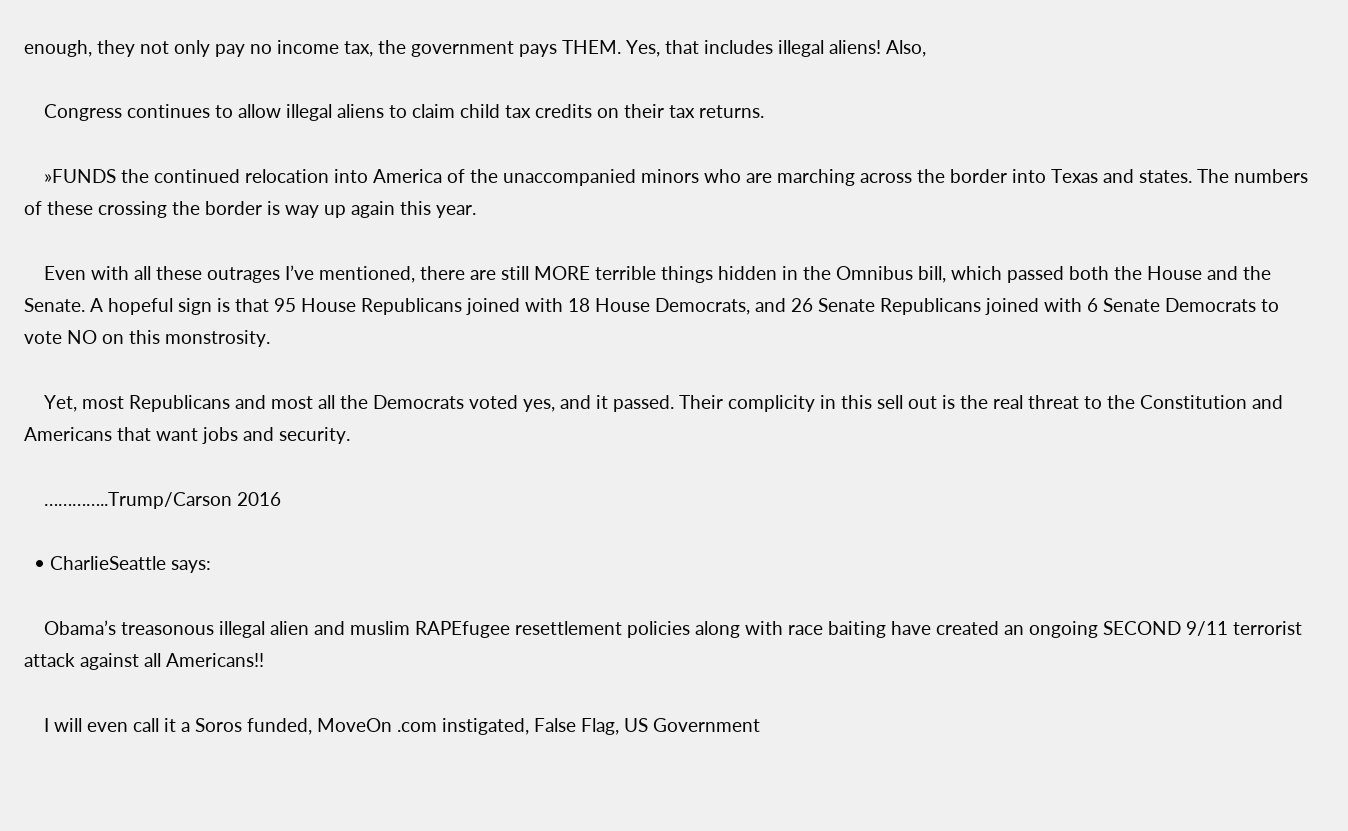enough, they not only pay no income tax, the government pays THEM. Yes, that includes illegal aliens! Also,

    Congress continues to allow illegal aliens to claim child tax credits on their tax returns.

    »FUNDS the continued relocation into America of the unaccompanied minors who are marching across the border into Texas and states. The numbers of these crossing the border is way up again this year.

    Even with all these outrages I’ve mentioned, there are still MORE terrible things hidden in the Omnibus bill, which passed both the House and the Senate. A hopeful sign is that 95 House Republicans joined with 18 House Democrats, and 26 Senate Republicans joined with 6 Senate Democrats to vote NO on this monstrosity.

    Yet, most Republicans and most all the Democrats voted yes, and it passed. Their complicity in this sell out is the real threat to the Constitution and Americans that want jobs and security.

    …………..Trump/Carson 2016

  • CharlieSeattle says:

    Obama’s treasonous illegal alien and muslim RAPEfugee resettlement policies along with race baiting have created an ongoing SECOND 9/11 terrorist attack against all Americans!!

    I will even call it a Soros funded, MoveOn .com instigated, False Flag, US Government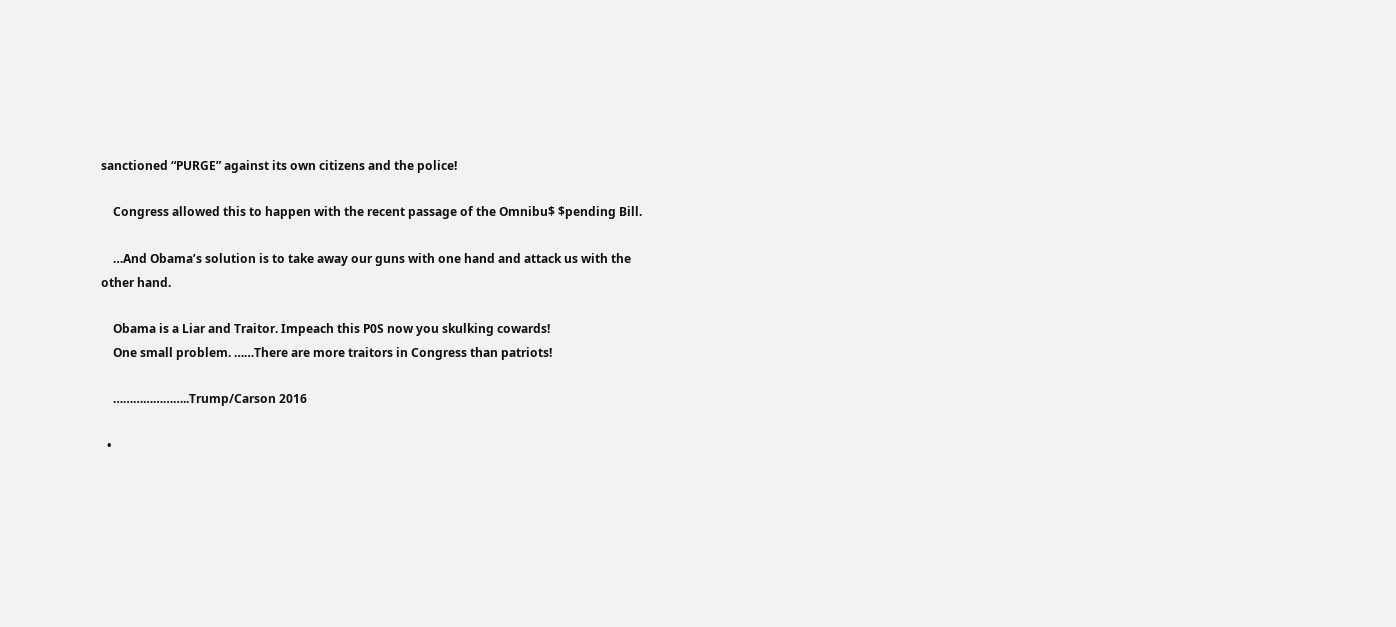sanctioned “PURGE” against its own citizens and the police!

    Congress allowed this to happen with the recent passage of the Omnibu$ $pending Bill.

    …And Obama’s solution is to take away our guns with one hand and attack us with the other hand.

    Obama is a Liar and Traitor. Impeach this P0S now you skulking cowards!
    One small problem. ……There are more traitors in Congress than patriots!

    …………………..Trump/Carson 2016

  •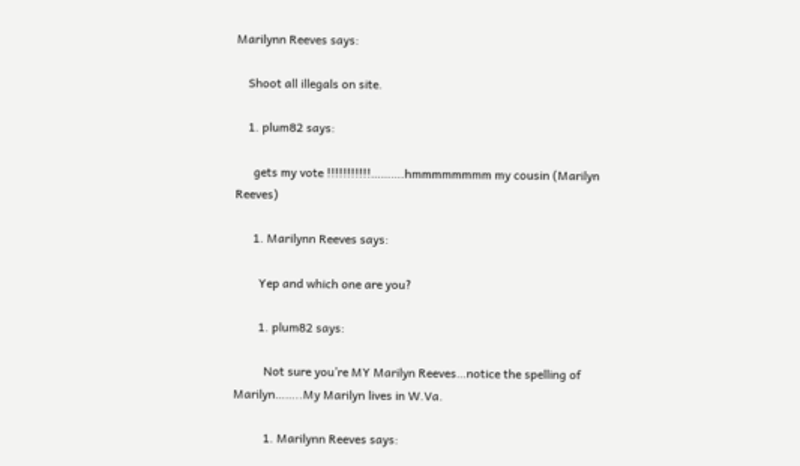Marilynn Reeves says:

    Shoot all illegals on site.

    1. plum82 says:

      gets my vote !!!!!!!!!!!……….hmmmmmmmm my cousin (Marilyn Reeves)

      1. Marilynn Reeves says:

        Yep and which one are you?

        1. plum82 says:

          Not sure you’re MY Marilyn Reeves…notice the spelling of Marilyn……..My Marilyn lives in W.Va.

          1. Marilynn Reeves says: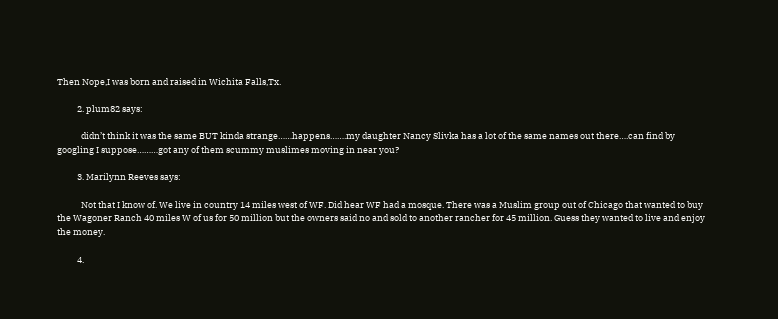Then Nope,I was born and raised in Wichita Falls,Tx.

          2. plum82 says:

            didn’t think it was the same BUT kinda strange……happens…….my daughter Nancy Slivka has a lot of the same names out there….can find by googling I suppose………got any of them scummy muslimes moving in near you?

          3. Marilynn Reeves says:

            Not that I know of. We live in country 14 miles west of WF. Did hear WF had a mosque. There was a Muslim group out of Chicago that wanted to buy the Wagoner Ranch 40 miles W of us for 50 million but the owners said no and sold to another rancher for 45 million. Guess they wanted to live and enjoy the money.

          4.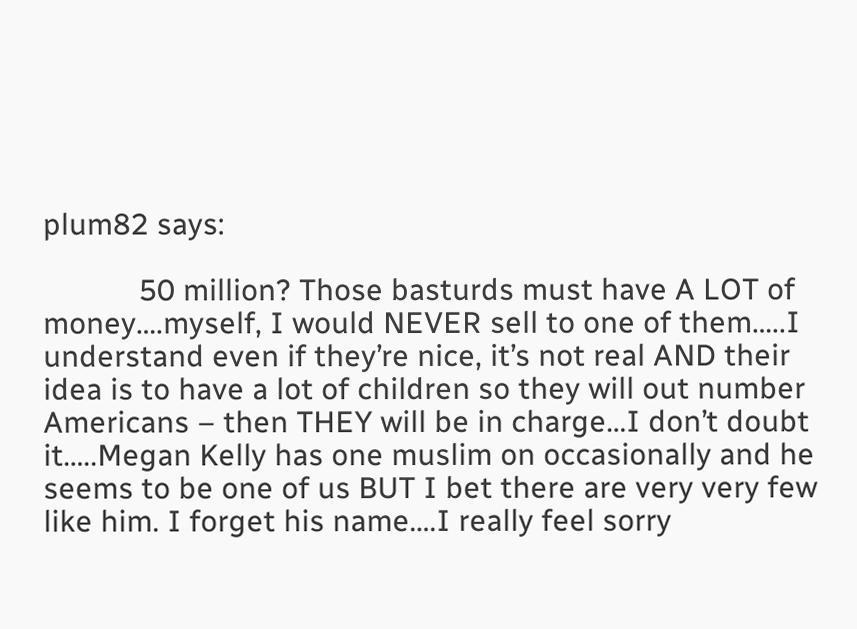plum82 says:

            50 million? Those basturds must have A LOT of money….myself, I would NEVER sell to one of them…..I understand even if they’re nice, it’s not real AND their idea is to have a lot of children so they will out number Americans – then THEY will be in charge…I don’t doubt it…..Megan Kelly has one muslim on occasionally and he seems to be one of us BUT I bet there are very very few like him. I forget his name….I really feel sorry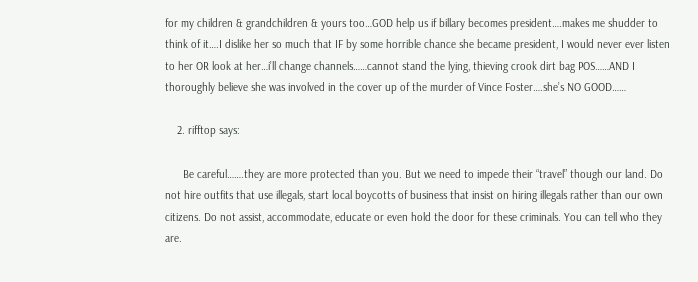for my children & grandchildren & yours too…GOD help us if billary becomes president….makes me shudder to think of it….I dislike her so much that IF by some horrible chance she became president, I would never ever listen to her OR look at her…i’ll change channels……cannot stand the lying, thieving crook dirt bag POS……AND I thoroughly believe she was involved in the cover up of the murder of Vince Foster….she’s NO GOOD……

    2. rifftop says:

      Be careful…….they are more protected than you. But we need to impede their “travel” though our land. Do not hire outfits that use illegals, start local boycotts of business that insist on hiring illegals rather than our own citizens. Do not assist, accommodate, educate or even hold the door for these criminals. You can tell who they are.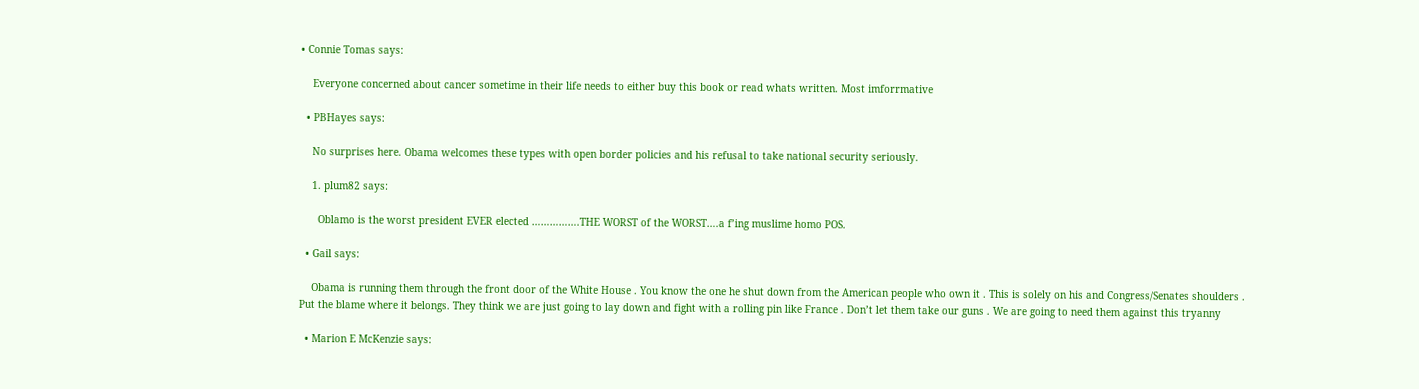• Connie Tomas says:

    Everyone concerned about cancer sometime in their life needs to either buy this book or read whats written. Most imforrmative

  • PBHayes says:

    No surprises here. Obama welcomes these types with open border policies and his refusal to take national security seriously.

    1. plum82 says:

      Oblamo is the worst president EVER elected …………….THE WORST of the WORST….a f’ing muslime homo POS.

  • Gail says:

    Obama is running them through the front door of the White House . You know the one he shut down from the American people who own it . This is solely on his and Congress/Senates shoulders . Put the blame where it belongs. They think we are just going to lay down and fight with a rolling pin like France . Don’t let them take our guns . We are going to need them against this tryanny

  • Marion E McKenzie says: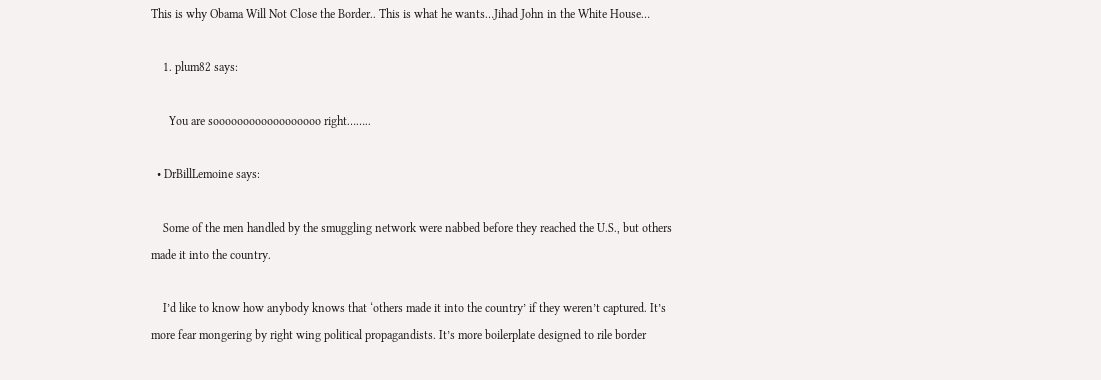This is why Obama Will Not Close the Border.. This is what he wants…Jihad John in the White House…

    1. plum82 says:

      You are soooooooooooooooooo right……..

  • DrBillLemoine says:

    Some of the men handled by the smuggling network were nabbed before they reached the U.S., but others made it into the country.

    I’d like to know how anybody knows that ‘others made it into the country’ if they weren’t captured. It’s more fear mongering by right wing political propagandists. It’s more boilerplate designed to rile border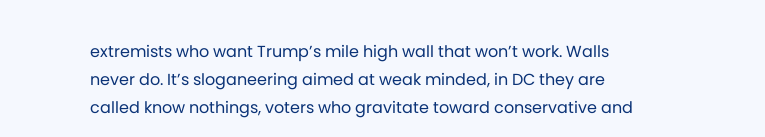extremists who want Trump’s mile high wall that won’t work. Walls never do. It’s sloganeering aimed at weak minded, in DC they are called know nothings, voters who gravitate toward conservative and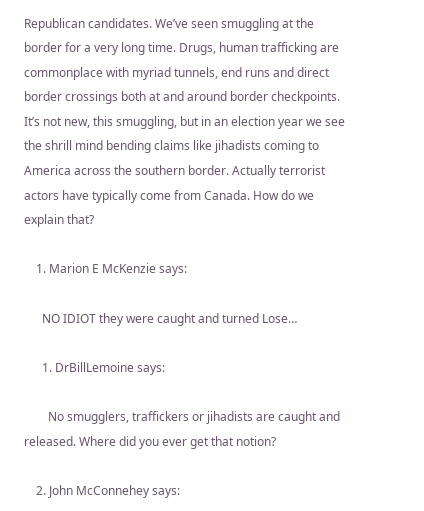Republican candidates. We’ve seen smuggling at the border for a very long time. Drugs, human trafficking are commonplace with myriad tunnels, end runs and direct border crossings both at and around border checkpoints. It’s not new, this smuggling, but in an election year we see the shrill mind bending claims like jihadists coming to America across the southern border. Actually terrorist actors have typically come from Canada. How do we explain that?

    1. Marion E McKenzie says:

      NO IDIOT they were caught and turned Lose…

      1. DrBillLemoine says:

        No smugglers, traffickers or jihadists are caught and released. Where did you ever get that notion?

    2. John McConnehey says: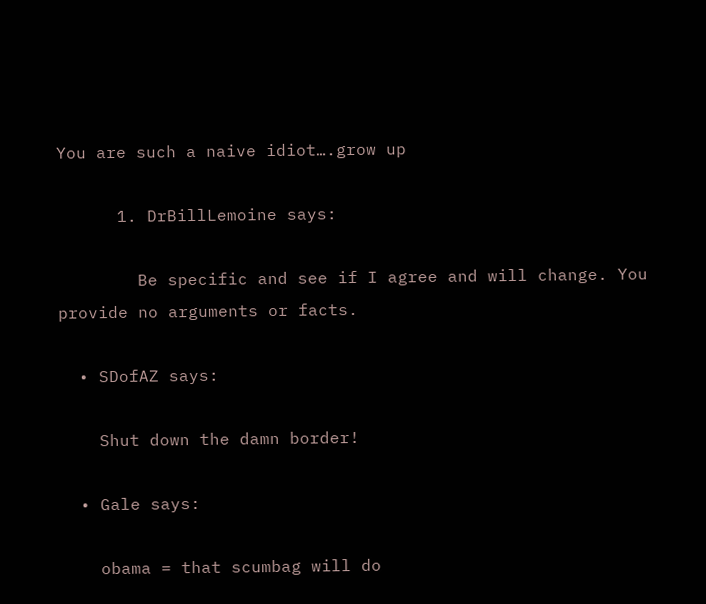You are such a naive idiot….grow up

      1. DrBillLemoine says:

        Be specific and see if I agree and will change. You provide no arguments or facts.

  • SDofAZ says:

    Shut down the damn border!

  • Gale says:

    obama = that scumbag will do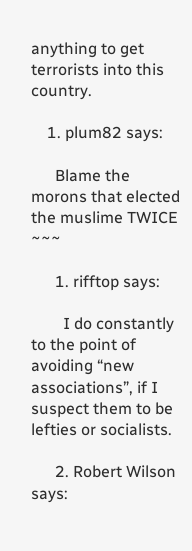anything to get terrorists into this country.

    1. plum82 says:

      Blame the morons that elected the muslime TWICE ~~~

      1. rifftop says:

        I do constantly to the point of avoiding “new associations”, if I suspect them to be lefties or socialists.

      2. Robert Wilson says: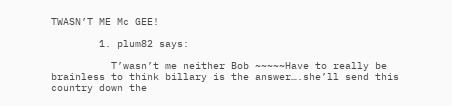TWASN’T ME Mc GEE!

        1. plum82 says:

          T’wasn’t me neither Bob ~~~~~Have to really be brainless to think billary is the answer….she’ll send this country down the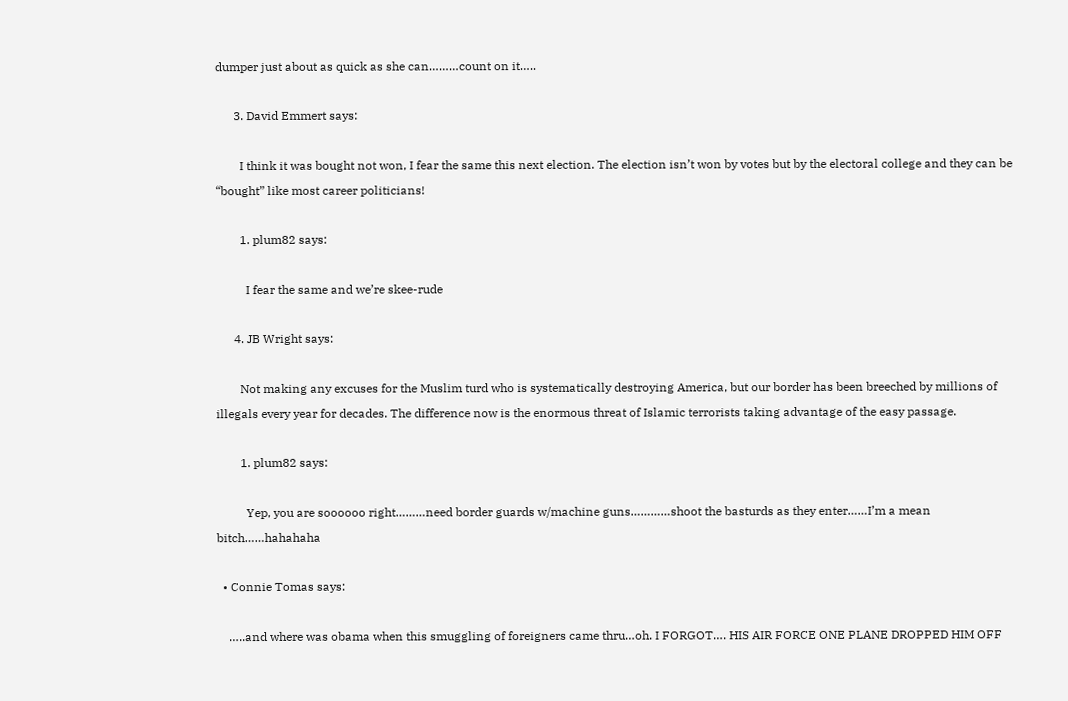dumper just about as quick as she can………count on it…..

      3. David Emmert says:

        I think it was bought not won, I fear the same this next election. The election isn’t won by votes but by the electoral college and they can be “bought” like most career politicians!

        1. plum82 says:

          I fear the same and we’re skee-rude

      4. JB Wright says:

        Not making any excuses for the Muslim turd who is systematically destroying America, but our border has been breeched by millions of illegals every year for decades. The difference now is the enormous threat of Islamic terrorists taking advantage of the easy passage.

        1. plum82 says:

          Yep, you are soooooo right………need border guards w/machine guns…………shoot the basturds as they enter……I’m a mean bitch……hahahaha

  • Connie Tomas says:

    …..and where was obama when this smuggling of foreigners came thru…oh. I FORGOT…. HIS AIR FORCE ONE PLANE DROPPED HIM OFF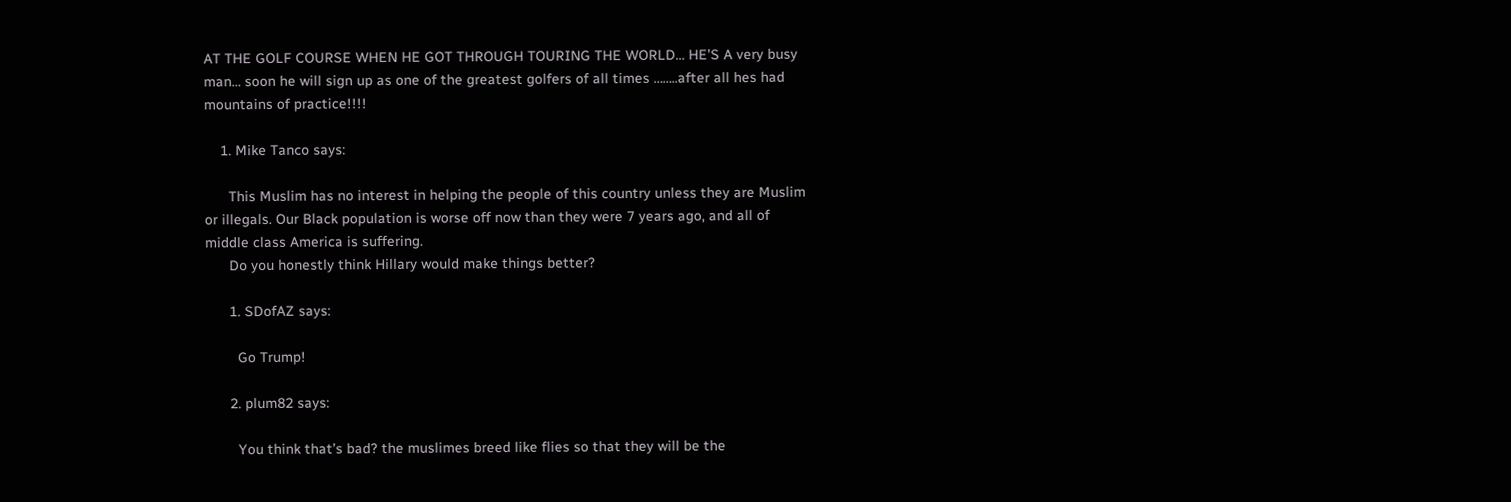AT THE GOLF COURSE WHEN HE GOT THROUGH TOURING THE WORLD… HE’S A very busy man… soon he will sign up as one of the greatest golfers of all times ……..after all hes had mountains of practice!!!!

    1. Mike Tanco says:

      This Muslim has no interest in helping the people of this country unless they are Muslim or illegals. Our Black population is worse off now than they were 7 years ago, and all of middle class America is suffering.
      Do you honestly think Hillary would make things better?

      1. SDofAZ says:

        Go Trump!

      2. plum82 says:

        You think that’s bad? the muslimes breed like flies so that they will be the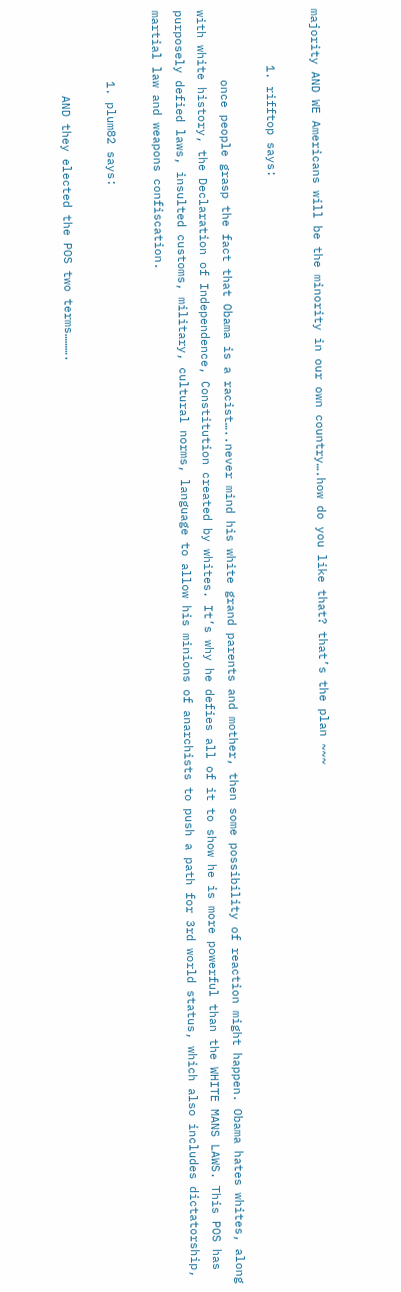majority AND WE Americans will be the minority in our own country….how do you like that? that’s the plan ~~~

        1. rifftop says:

          once people grasp the fact that Obama is a racist…..never mind his white grand parents and mother, then some possibility of reaction might happen. Obama hates whites, along with white history, the Declaration of Independence, Constitution created by whites. It’s why he defies all of it to show he is more powerful than the WHITE MANS LAWS. This POS has purposely defied laws, insulted customs, military, cultural norms, language to allow his minions of anarchists to push a path for 3rd world status, which also includes dictatorship, martial law and weapons confiscation.

          1. plum82 says:

            AND they elected the POS two terms……….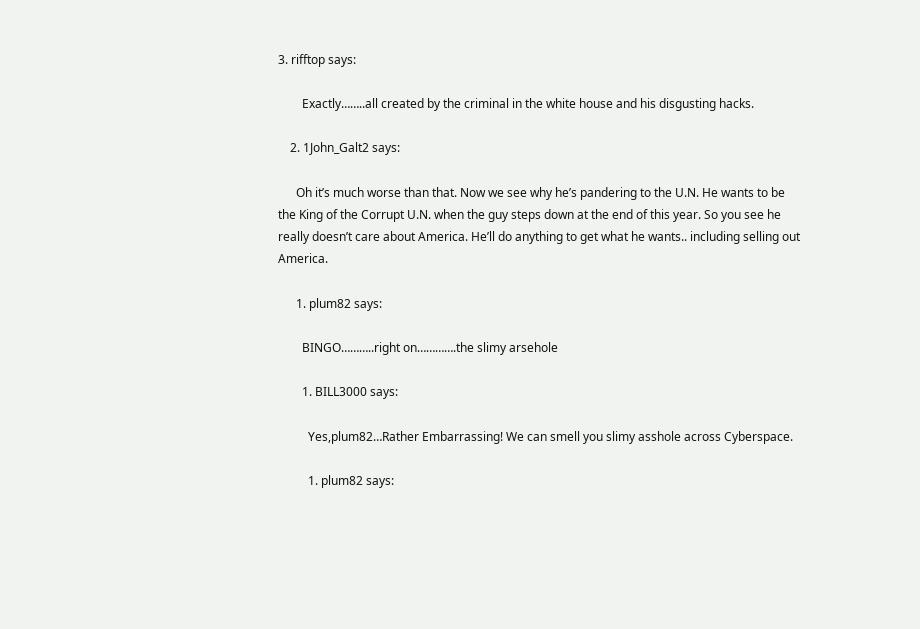3. rifftop says:

        Exactly……..all created by the criminal in the white house and his disgusting hacks.

    2. 1John_Galt2 says:

      Oh it’s much worse than that. Now we see why he’s pandering to the U.N. He wants to be the King of the Corrupt U.N. when the guy steps down at the end of this year. So you see he really doesn’t care about America. He’ll do anything to get what he wants.. including selling out America.

      1. plum82 says:

        BINGO………..right on………….the slimy arsehole

        1. BILL3000 says:

          Yes,plum82…Rather Embarrassing! We can smell you slimy asshole across Cyberspace.

          1. plum82 says: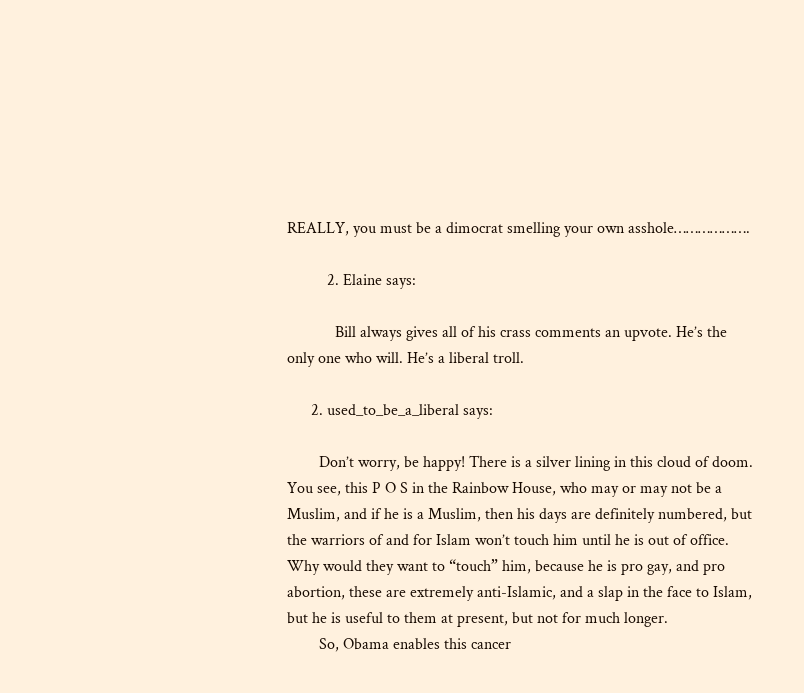REALLY, you must be a dimocrat smelling your own asshole……………….

          2. Elaine says:

            Bill always gives all of his crass comments an upvote. He’s the only one who will. He’s a liberal troll.

      2. used_to_be_a_liberal says:

        Don’t worry, be happy! There is a silver lining in this cloud of doom. You see, this P O S in the Rainbow House, who may or may not be a Muslim, and if he is a Muslim, then his days are definitely numbered, but the warriors of and for Islam won’t touch him until he is out of office. Why would they want to “touch” him, because he is pro gay, and pro abortion, these are extremely anti-Islamic, and a slap in the face to Islam, but he is useful to them at present, but not for much longer.
        So, Obama enables this cancer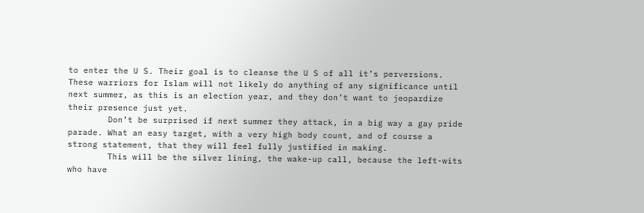to enter the U S. Their goal is to cleanse the U S of all it’s perversions. These warriors for Islam will not likely do anything of any significance until next summer, as this is an election year, and they don’t want to jeopardize their presence just yet.
        Don’t be surprised if next summer they attack, in a big way a gay pride parade. What an easy target, with a very high body count, and of course a strong statement, that they will feel fully justified in making.
        This will be the silver lining, the wake-up call, because the left-wits who have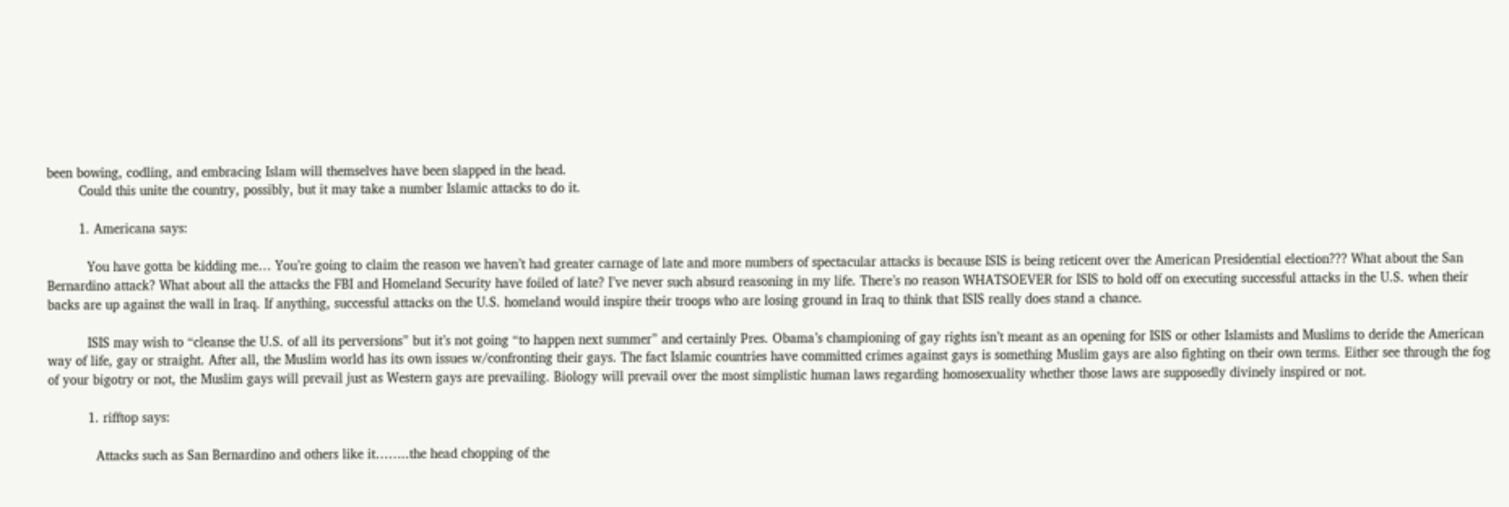been bowing, codling, and embracing Islam will themselves have been slapped in the head.
        Could this unite the country, possibly, but it may take a number Islamic attacks to do it.

        1. Americana says:

          You have gotta be kidding me… You’re going to claim the reason we haven’t had greater carnage of late and more numbers of spectacular attacks is because ISIS is being reticent over the American Presidential election??? What about the San Bernardino attack? What about all the attacks the FBI and Homeland Security have foiled of late? I’ve never such absurd reasoning in my life. There’s no reason WHATSOEVER for ISIS to hold off on executing successful attacks in the U.S. when their backs are up against the wall in Iraq. If anything, successful attacks on the U.S. homeland would inspire their troops who are losing ground in Iraq to think that ISIS really does stand a chance.

          ISIS may wish to “cleanse the U.S. of all its perversions” but it’s not going “to happen next summer” and certainly Pres. Obama’s championing of gay rights isn’t meant as an opening for ISIS or other Islamists and Muslims to deride the American way of life, gay or straight. After all, the Muslim world has its own issues w/confronting their gays. The fact Islamic countries have committed crimes against gays is something Muslim gays are also fighting on their own terms. Either see through the fog of your bigotry or not, the Muslim gays will prevail just as Western gays are prevailing. Biology will prevail over the most simplistic human laws regarding homosexuality whether those laws are supposedly divinely inspired or not.

          1. rifftop says:

            Attacks such as San Bernardino and others like it……..the head chopping of the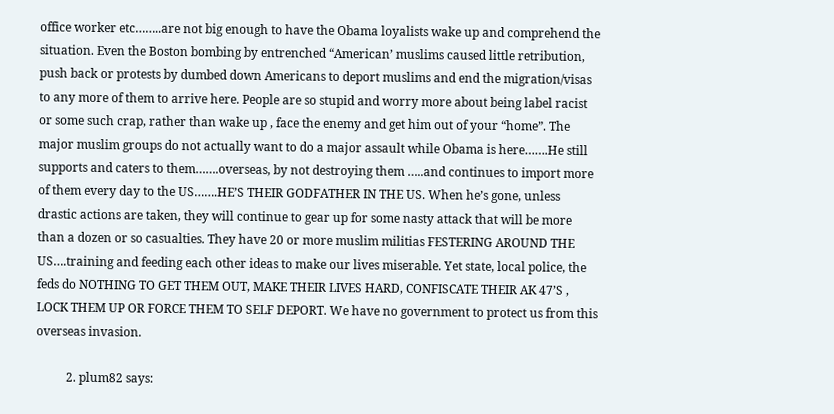office worker etc……..are not big enough to have the Obama loyalists wake up and comprehend the situation. Even the Boston bombing by entrenched “American’ muslims caused little retribution, push back or protests by dumbed down Americans to deport muslims and end the migration/visas to any more of them to arrive here. People are so stupid and worry more about being label racist or some such crap, rather than wake up , face the enemy and get him out of your “home”. The major muslim groups do not actually want to do a major assault while Obama is here…….He still supports and caters to them…….overseas, by not destroying them …..and continues to import more of them every day to the US…….HE’S THEIR GODFATHER IN THE US. When he’s gone, unless drastic actions are taken, they will continue to gear up for some nasty attack that will be more than a dozen or so casualties. They have 20 or more muslim militias FESTERING AROUND THE US….training and feeding each other ideas to make our lives miserable. Yet state, local police, the feds do NOTHING TO GET THEM OUT, MAKE THEIR LIVES HARD, CONFISCATE THEIR AK 47’S , LOCK THEM UP OR FORCE THEM TO SELF DEPORT. We have no government to protect us from this overseas invasion.

          2. plum82 says: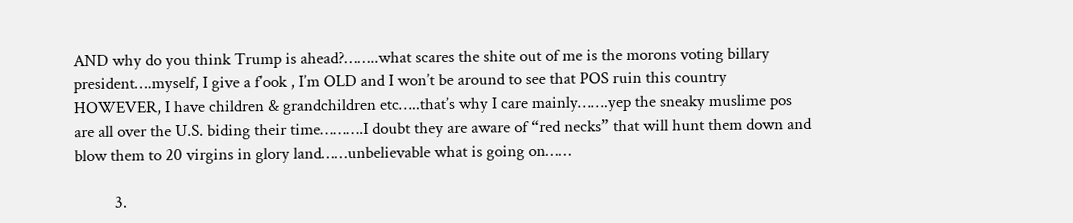AND why do you think Trump is ahead?……..what scares the shite out of me is the morons voting billary president….myself, I give a f’ook , I’m OLD and I won’t be around to see that POS ruin this country HOWEVER, I have children & grandchildren etc…..that’s why I care mainly…….yep the sneaky muslime pos are all over the U.S. biding their time……….I doubt they are aware of “red necks” that will hunt them down and blow them to 20 virgins in glory land……unbelievable what is going on……

          3.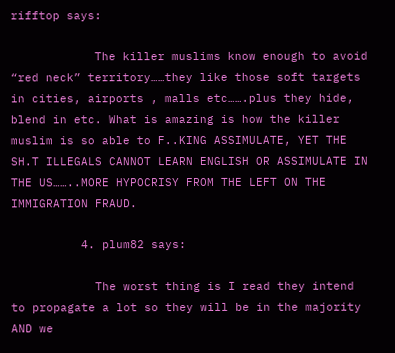rifftop says:

            The killer muslims know enough to avoid “red neck” territory……they like those soft targets in cities, airports , malls etc…….plus they hide, blend in etc. What is amazing is how the killer muslim is so able to F..KING ASSIMULATE, YET THE SH.T ILLEGALS CANNOT LEARN ENGLISH OR ASSIMULATE IN THE US……..MORE HYPOCRISY FROM THE LEFT ON THE IMMIGRATION FRAUD.

          4. plum82 says:

            The worst thing is I read they intend to propagate a lot so they will be in the majority AND we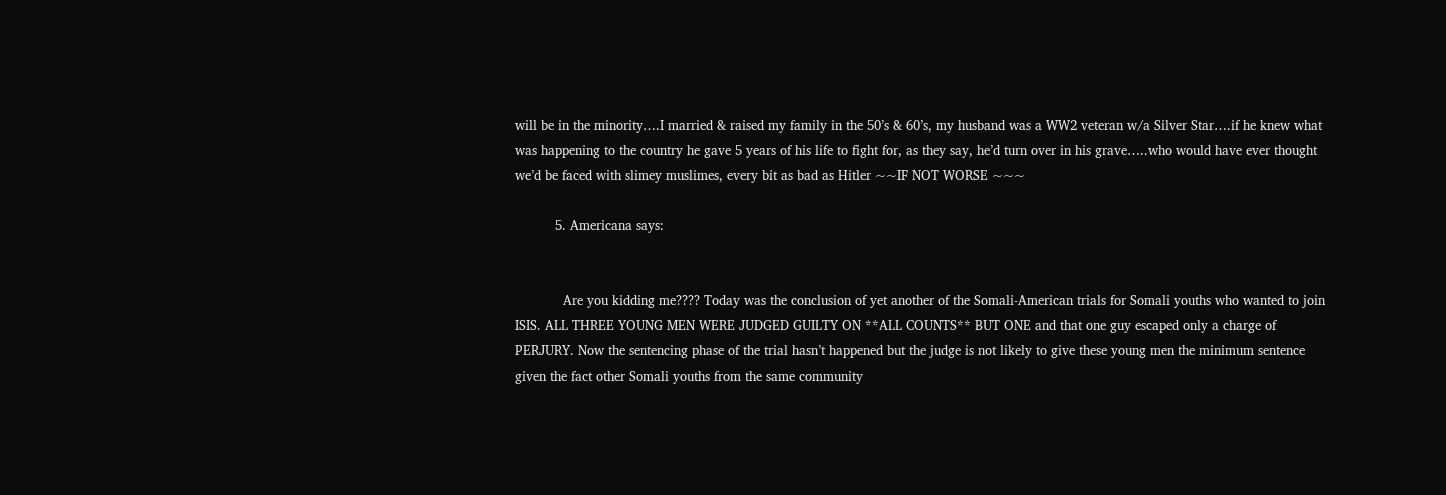will be in the minority….I married & raised my family in the 50’s & 60’s, my husband was a WW2 veteran w/a Silver Star….if he knew what was happening to the country he gave 5 years of his life to fight for, as they say, he’d turn over in his grave…..who would have ever thought we’d be faced with slimey muslimes, every bit as bad as Hitler ~~IF NOT WORSE ~~~

          5. Americana says:


            Are you kidding me???? Today was the conclusion of yet another of the Somali-American trials for Somali youths who wanted to join ISIS. ALL THREE YOUNG MEN WERE JUDGED GUILTY ON **ALL COUNTS** BUT ONE and that one guy escaped only a charge of PERJURY. Now the sentencing phase of the trial hasn’t happened but the judge is not likely to give these young men the minimum sentence given the fact other Somali youths from the same community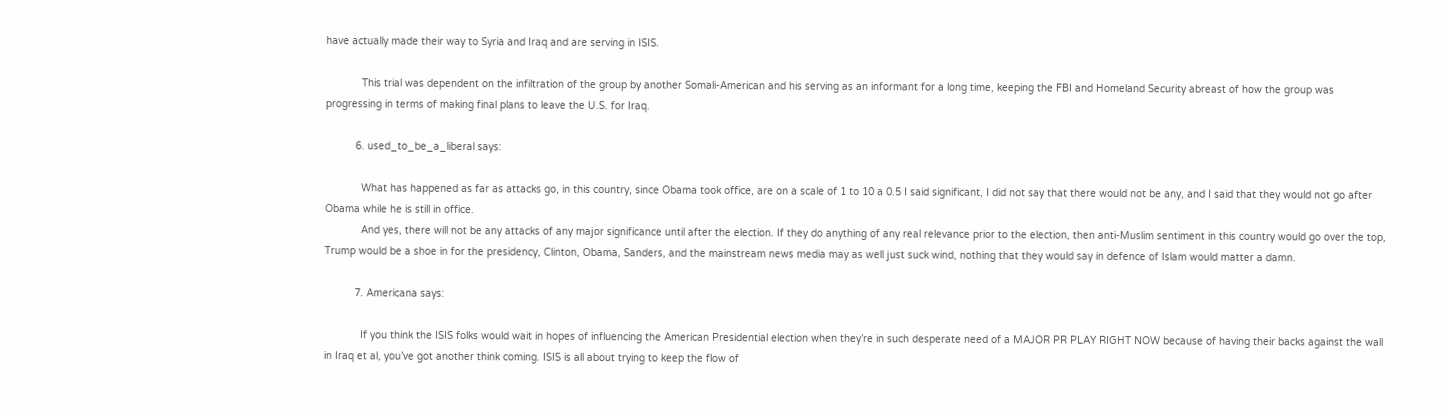have actually made their way to Syria and Iraq and are serving in ISIS.

            This trial was dependent on the infiltration of the group by another Somali-American and his serving as an informant for a long time, keeping the FBI and Homeland Security abreast of how the group was progressing in terms of making final plans to leave the U.S. for Iraq.

          6. used_to_be_a_liberal says:

            What has happened as far as attacks go, in this country, since Obama took office, are on a scale of 1 to 10 a 0.5 I said significant, I did not say that there would not be any, and I said that they would not go after Obama while he is still in office.
            And yes, there will not be any attacks of any major significance until after the election. If they do anything of any real relevance prior to the election, then anti-Muslim sentiment in this country would go over the top, Trump would be a shoe in for the presidency, Clinton, Obama, Sanders, and the mainstream news media may as well just suck wind, nothing that they would say in defence of Islam would matter a damn.

          7. Americana says:

            If you think the ISIS folks would wait in hopes of influencing the American Presidential election when they’re in such desperate need of a MAJOR PR PLAY RIGHT NOW because of having their backs against the wall in Iraq et al, you’ve got another think coming. ISIS is all about trying to keep the flow of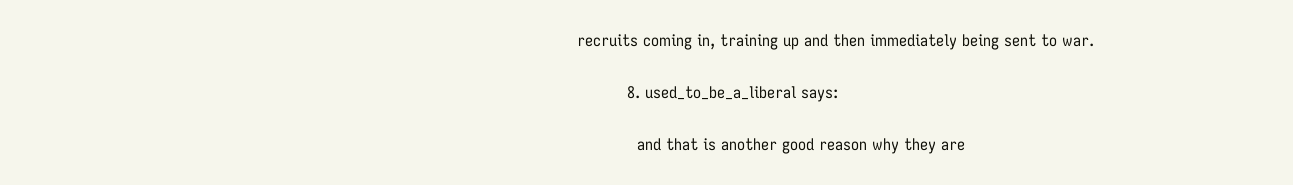recruits coming in, training up and then immediately being sent to war.

          8. used_to_be_a_liberal says:

            and that is another good reason why they are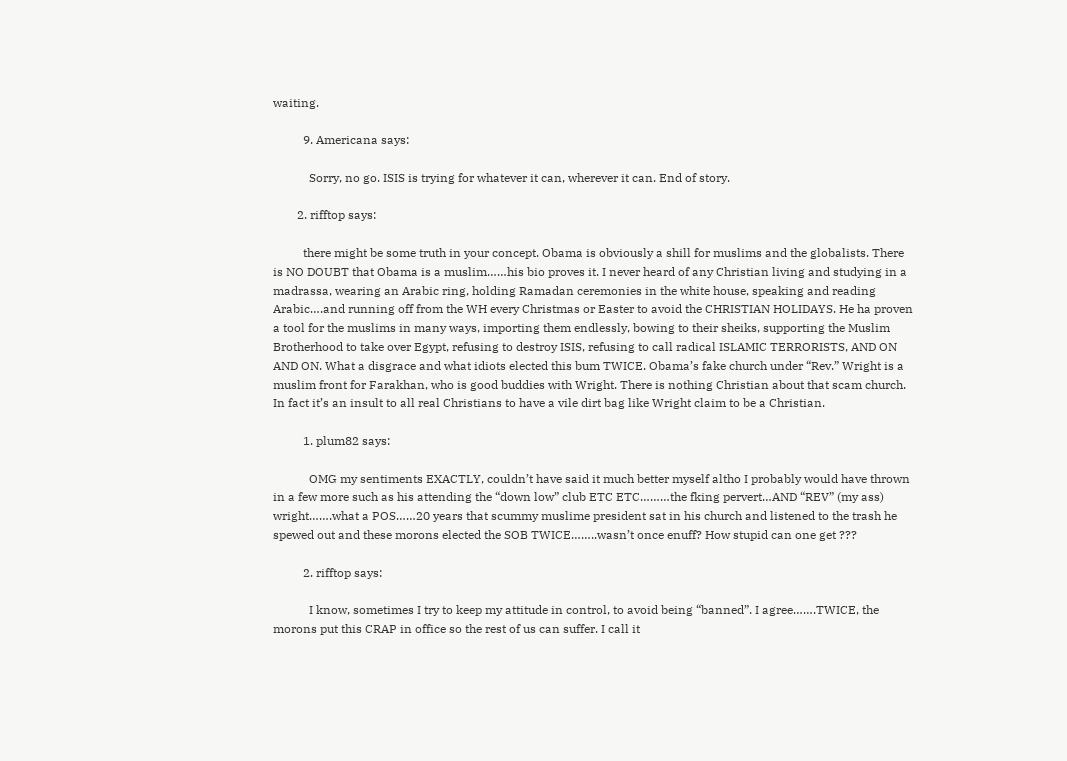waiting.

          9. Americana says:

            Sorry, no go. ISIS is trying for whatever it can, wherever it can. End of story.

        2. rifftop says:

          there might be some truth in your concept. Obama is obviously a shill for muslims and the globalists. There is NO DOUBT that Obama is a muslim……his bio proves it. I never heard of any Christian living and studying in a madrassa, wearing an Arabic ring, holding Ramadan ceremonies in the white house, speaking and reading Arabic….and running off from the WH every Christmas or Easter to avoid the CHRISTIAN HOLIDAYS. He ha proven a tool for the muslims in many ways, importing them endlessly, bowing to their sheiks, supporting the Muslim Brotherhood to take over Egypt, refusing to destroy ISIS, refusing to call radical ISLAMIC TERRORISTS, AND ON AND ON. What a disgrace and what idiots elected this bum TWICE. Obama’s fake church under “Rev.” Wright is a muslim front for Farakhan, who is good buddies with Wright. There is nothing Christian about that scam church. In fact it’s an insult to all real Christians to have a vile dirt bag like Wright claim to be a Christian.

          1. plum82 says:

            OMG my sentiments EXACTLY, couldn’t have said it much better myself altho I probably would have thrown in a few more such as his attending the “down low” club ETC ETC………the fking pervert…AND “REV” (my ass) wright…….what a POS……20 years that scummy muslime president sat in his church and listened to the trash he spewed out and these morons elected the SOB TWICE……..wasn’t once enuff? How stupid can one get ???

          2. rifftop says:

            I know, sometimes I try to keep my attitude in control, to avoid being “banned”. I agree…….TWICE, the morons put this CRAP in office so the rest of us can suffer. I call it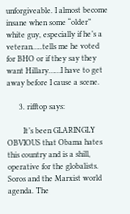unforgiveable. I almost become insane when some “older” white guy, especially if he’s a veteran…..tells me he voted for BHO or if they say they want Hillary……I have to get away before I cause a scene.

      3. rifftop says:

        It’s been GLARINGLY OBVIOUS that Obama hates this country and is a shill, operative for the globalists. Soros and the Marxist world agenda. The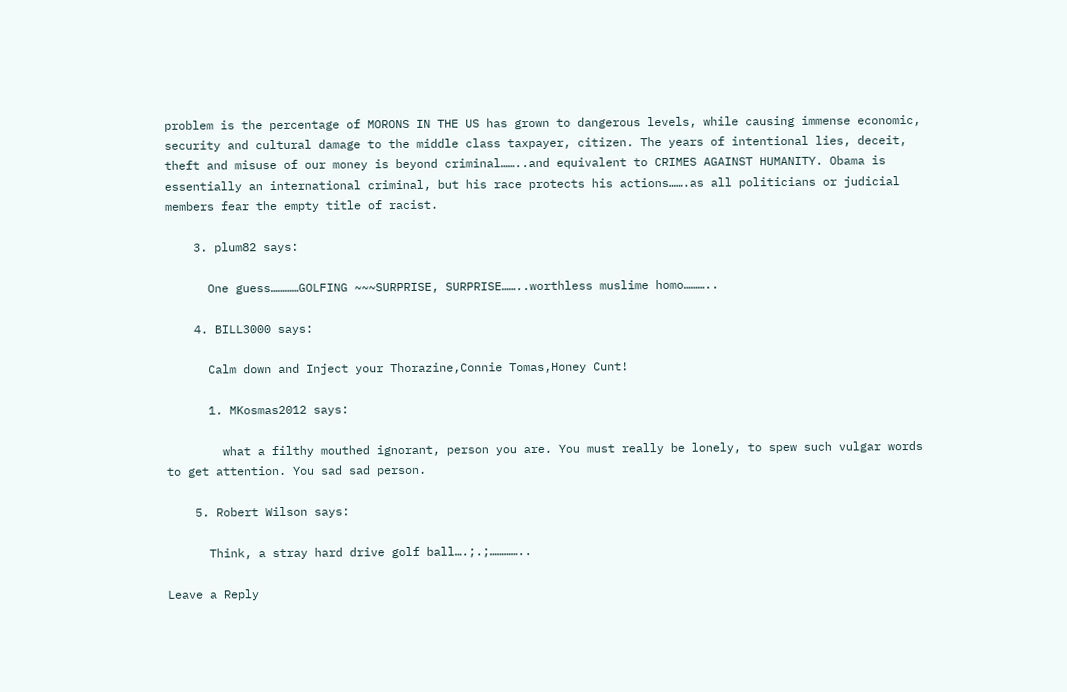problem is the percentage of MORONS IN THE US has grown to dangerous levels, while causing immense economic, security and cultural damage to the middle class taxpayer, citizen. The years of intentional lies, deceit, theft and misuse of our money is beyond criminal……..and equivalent to CRIMES AGAINST HUMANITY. Obama is essentially an international criminal, but his race protects his actions…….as all politicians or judicial members fear the empty title of racist.

    3. plum82 says:

      One guess…………GOLFING ~~~SURPRISE, SURPRISE……..worthless muslime homo………..

    4. BILL3000 says:

      Calm down and Inject your Thorazine,Connie Tomas,Honey Cunt!

      1. MKosmas2012 says:

        what a filthy mouthed ignorant, person you are. You must really be lonely, to spew such vulgar words to get attention. You sad sad person.

    5. Robert Wilson says:

      Think, a stray hard drive golf ball….;.;…………..

Leave a Reply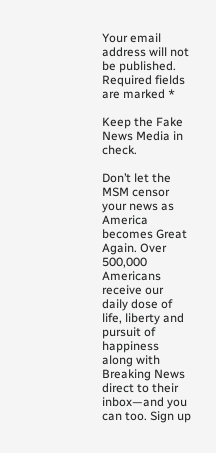Your email address will not be published. Required fields are marked *

Keep the Fake News Media in check.

Don’t let the MSM censor your news as America becomes Great Again. Over 500,000 Americans receive our daily dose of life, liberty and pursuit of happiness along with Breaking News direct to their inbox—and you can too. Sign up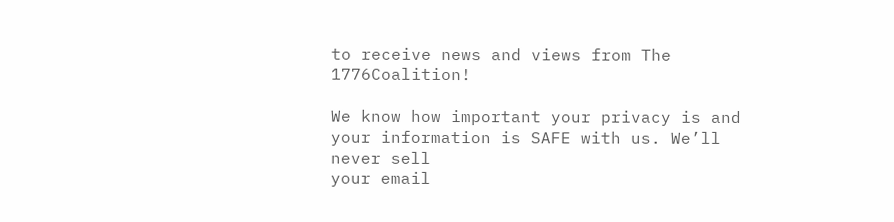to receive news and views from The 1776Coalition!

We know how important your privacy is and your information is SAFE with us. We’ll never sell
your email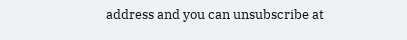address and you can unsubscribe at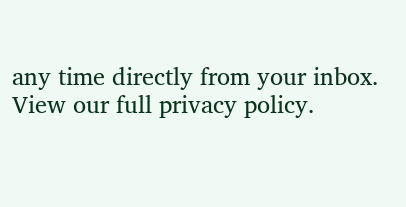any time directly from your inbox.
View our full privacy policy.